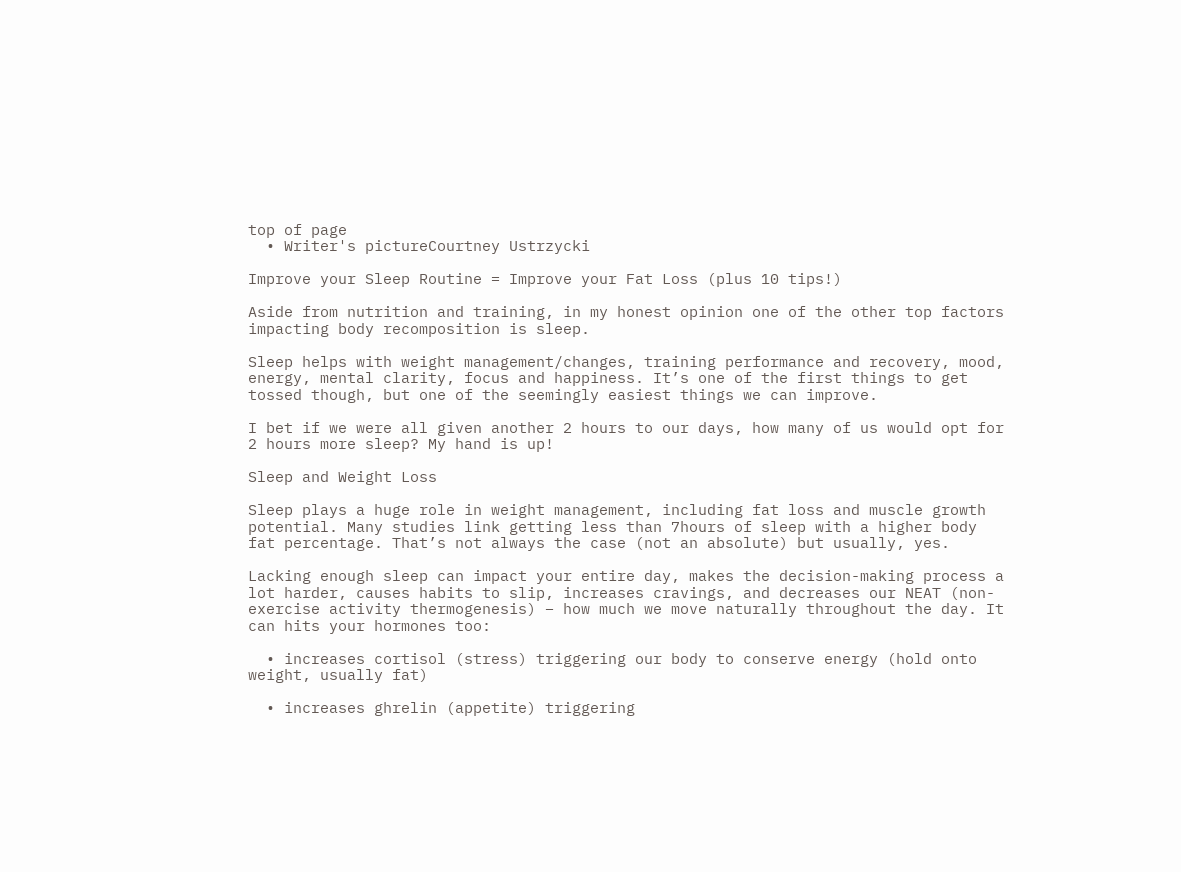top of page
  • Writer's pictureCourtney Ustrzycki

Improve your Sleep Routine = Improve your Fat Loss (plus 10 tips!)

Aside from nutrition and training, in my honest opinion one of the other top factors impacting body recomposition is sleep.

Sleep helps with weight management/changes, training performance and recovery, mood, energy, mental clarity, focus and happiness. It’s one of the first things to get tossed though, but one of the seemingly easiest things we can improve.

I bet if we were all given another 2 hours to our days, how many of us would opt for 2 hours more sleep? My hand is up!

Sleep and Weight Loss

Sleep plays a huge role in weight management, including fat loss and muscle growth potential. Many studies link getting less than 7hours of sleep with a higher body fat percentage. That’s not always the case (not an absolute) but usually, yes.

Lacking enough sleep can impact your entire day, makes the decision-making process a lot harder, causes habits to slip, increases cravings, and decreases our NEAT (non-exercise activity thermogenesis) – how much we move naturally throughout the day. It can hits your hormones too:

  • increases cortisol (stress) triggering our body to conserve energy (hold onto weight, usually fat)

  • increases ghrelin (appetite) triggering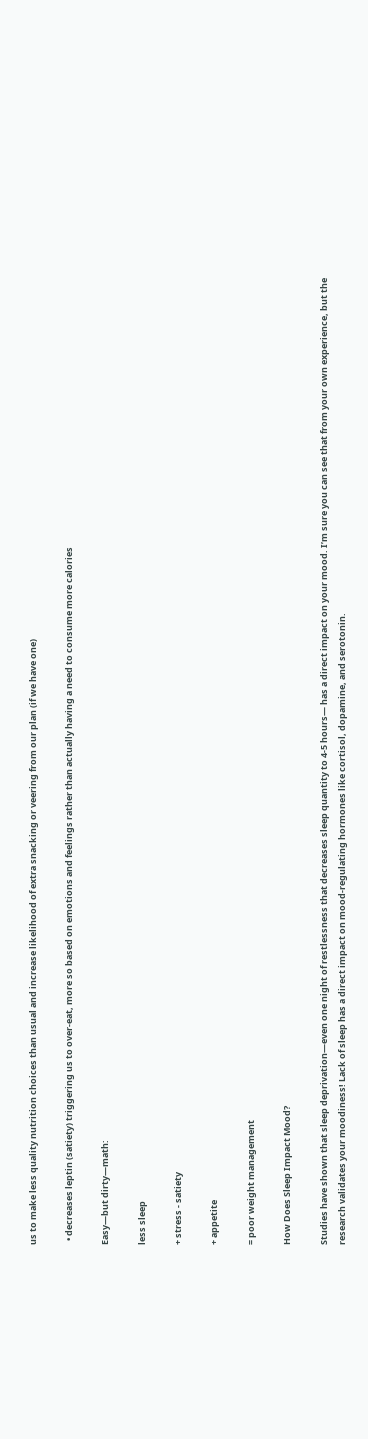us to make less quality nutrition choices than usual and increase likelihood of extra snacking or veering from our plan (if we have one)

  • decreases leptin (satiety) triggering us to over-eat, more so based on emotions and feelings rather than actually having a need to consume more calories

Easy—but dirty—math:

less sleep

+ stress - satiety

+ appetite

= poor weight management

How Does Sleep Impact Mood?

Studies have shown that sleep deprivation—even one night of restlessness that decreases sleep quantity to 4-5 hours— has a direct impact on your mood. I’m sure you can see that from your own experience, but the research validates your moodiness! Lack of sleep has a direct impact on mood-regulating hormones like cortisol, dopamine, and serotonin.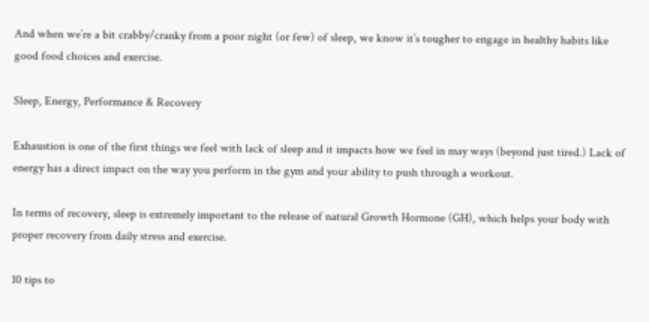And when we’re a bit crabby/cranky from a poor night (or few) of sleep, we know it’s tougher to engage in healthy habits like good food choices and exercise.

Sleep, Energy, Performance & Recovery

Exhaustion is one of the first things we feel with lack of sleep and it impacts how we feel in may ways (beyond just tired.) Lack of energy has a direct impact on the way you perform in the gym and your ability to push through a workout.

In terms of recovery, sleep is extremely important to the release of natural Growth Hormone (GH), which helps your body with proper recovery from daily stress and exercise.

10 tips to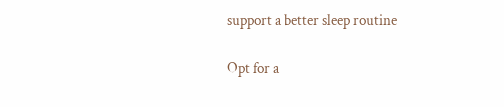support a better sleep routine

Opt for a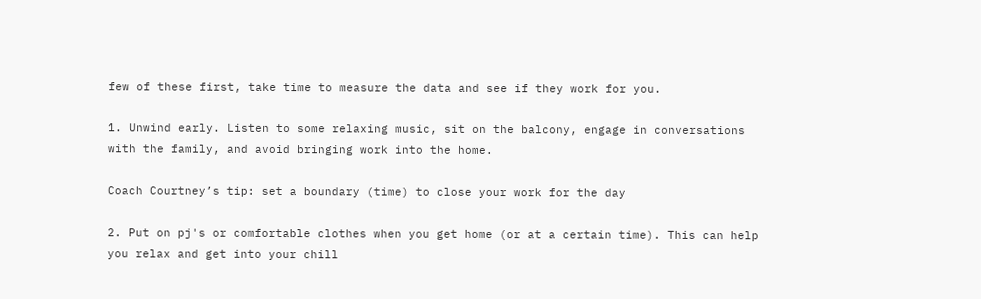few of these first, take time to measure the data and see if they work for you.

1. Unwind early. Listen to some relaxing music, sit on the balcony, engage in conversations with the family, and avoid bringing work into the home.

Coach Courtney’s tip: set a boundary (time) to close your work for the day

2. Put on pj's or comfortable clothes when you get home (or at a certain time). This can help you relax and get into your chill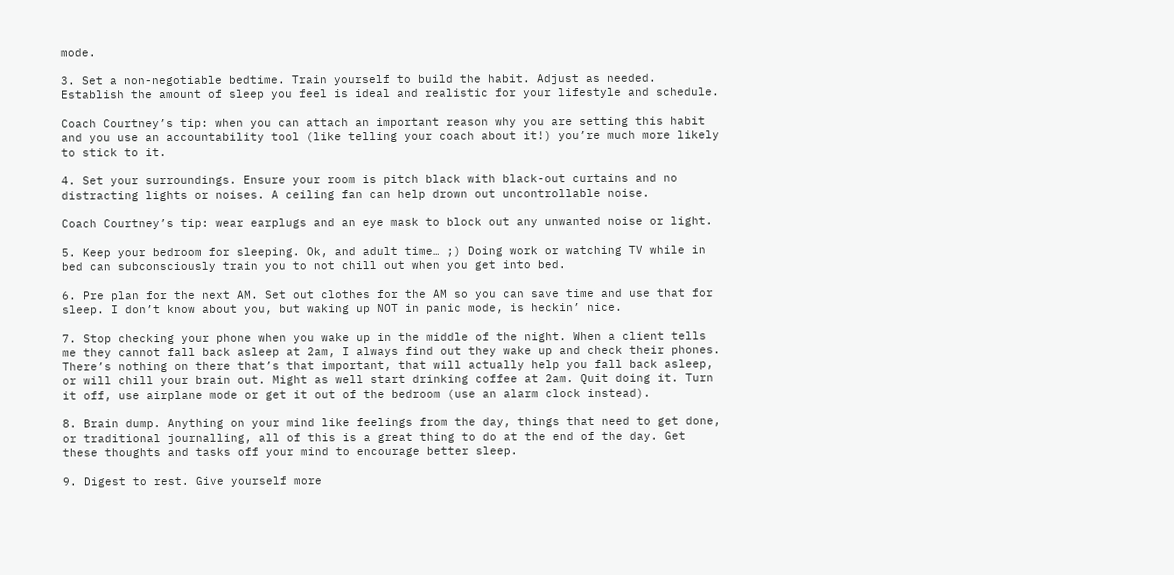mode.

3. Set a non-negotiable bedtime. Train yourself to build the habit. Adjust as needed. Establish the amount of sleep you feel is ideal and realistic for your lifestyle and schedule.

Coach Courtney’s tip: when you can attach an important reason why you are setting this habit and you use an accountability tool (like telling your coach about it!) you’re much more likely to stick to it.

4. Set your surroundings. Ensure your room is pitch black with black-out curtains and no distracting lights or noises. A ceiling fan can help drown out uncontrollable noise.

Coach Courtney’s tip: wear earplugs and an eye mask to block out any unwanted noise or light.

5. Keep your bedroom for sleeping. Ok, and adult time… ;) Doing work or watching TV while in bed can subconsciously train you to not chill out when you get into bed.

6. Pre plan for the next AM. Set out clothes for the AM so you can save time and use that for sleep. I don’t know about you, but waking up NOT in panic mode, is heckin’ nice.

7. Stop checking your phone when you wake up in the middle of the night. When a client tells me they cannot fall back asleep at 2am, I always find out they wake up and check their phones. There’s nothing on there that’s that important, that will actually help you fall back asleep, or will chill your brain out. Might as well start drinking coffee at 2am. Quit doing it. Turn it off, use airplane mode or get it out of the bedroom (use an alarm clock instead).

8. Brain dump. Anything on your mind like feelings from the day, things that need to get done, or traditional journalling, all of this is a great thing to do at the end of the day. Get these thoughts and tasks off your mind to encourage better sleep.

9. Digest to rest. Give yourself more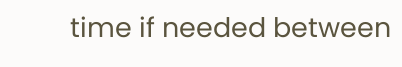time if needed between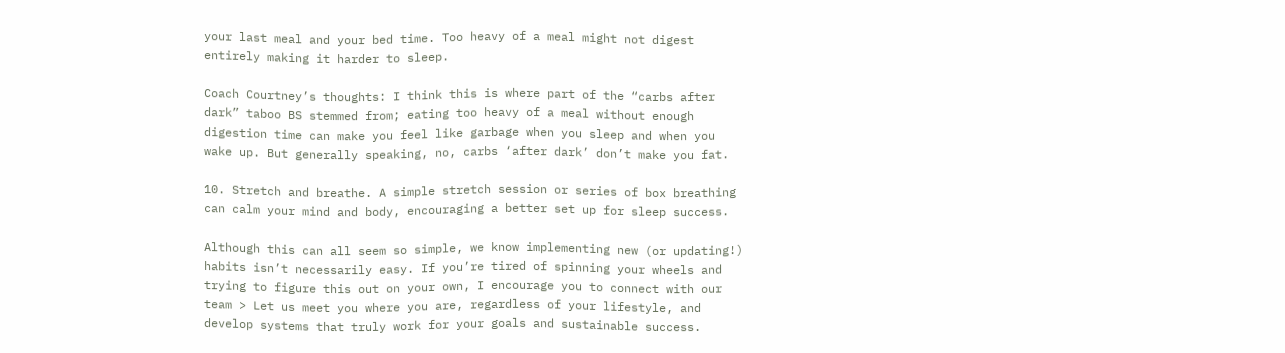your last meal and your bed time. Too heavy of a meal might not digest entirely making it harder to sleep.

Coach Courtney’s thoughts: I think this is where part of the “carbs after dark” taboo BS stemmed from; eating too heavy of a meal without enough digestion time can make you feel like garbage when you sleep and when you wake up. But generally speaking, no, carbs ‘after dark’ don’t make you fat.

10. Stretch and breathe. A simple stretch session or series of box breathing can calm your mind and body, encouraging a better set up for sleep success.

Although this can all seem so simple, we know implementing new (or updating!) habits isn’t necessarily easy. If you’re tired of spinning your wheels and trying to figure this out on your own, I encourage you to connect with our team > Let us meet you where you are, regardless of your lifestyle, and develop systems that truly work for your goals and sustainable success.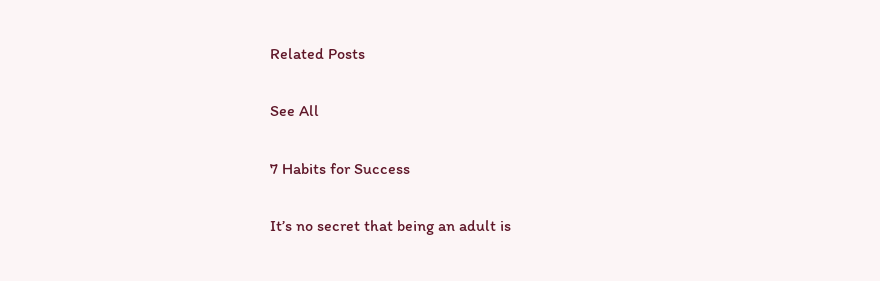Related Posts

See All

7 Habits for Success

It’s no secret that being an adult is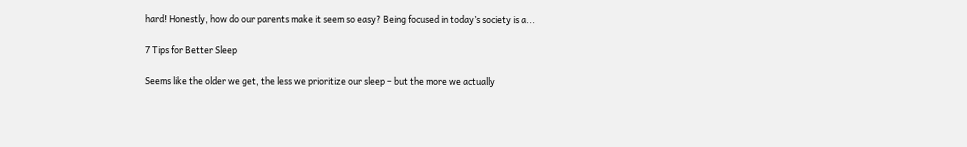hard! Honestly, how do our parents make it seem so easy? Being focused in today’s society is a...

7 Tips for Better Sleep

Seems like the older we get, the less we prioritize our sleep – but the more we actually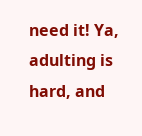need it! Ya, adulting is hard, and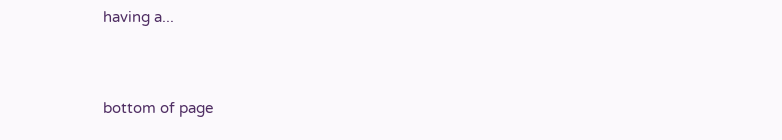having a...


bottom of page